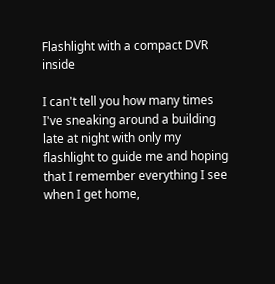Flashlight with a compact DVR inside

I can't tell you how many times I've sneaking around a building late at night with only my flashlight to guide me and hoping that I remember everything I see when I get home,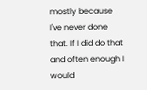mostly because I've never done that. If I did do that and often enough I would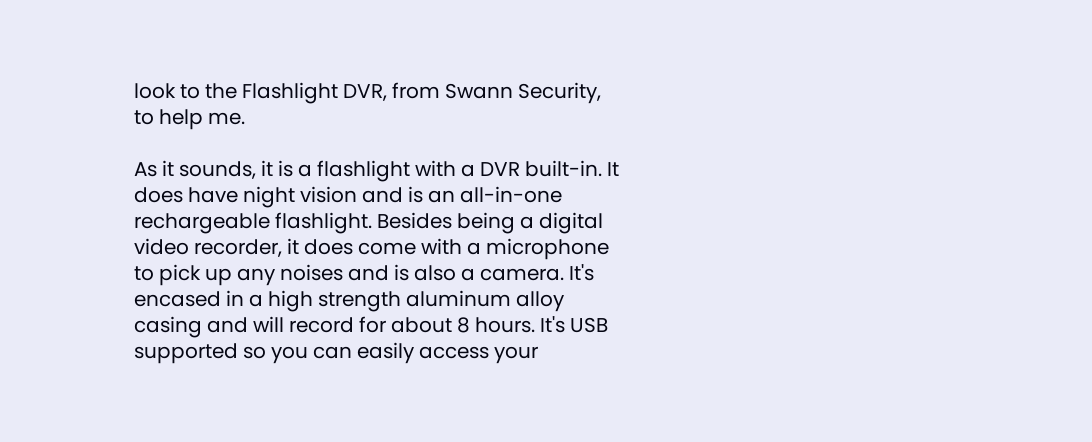look to the Flashlight DVR, from Swann Security, to help me.

As it sounds, it is a flashlight with a DVR built-in. It does have night vision and is an all-in-one rechargeable flashlight. Besides being a digital video recorder, it does come with a microphone to pick up any noises and is also a camera. It's encased in a high strength aluminum alloy casing and will record for about 8 hours. It's USB supported so you can easily access your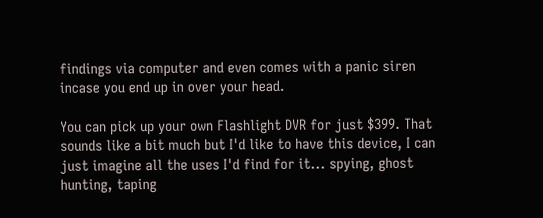findings via computer and even comes with a panic siren incase you end up in over your head.

You can pick up your own Flashlight DVR for just $399. That sounds like a bit much but I'd like to have this device, I can just imagine all the uses I'd find for it... spying, ghost hunting, taping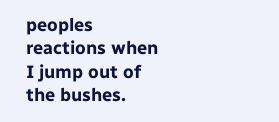peoples reactions when I jump out of the bushes.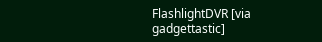FlashlightDVR [via gadgettastic]